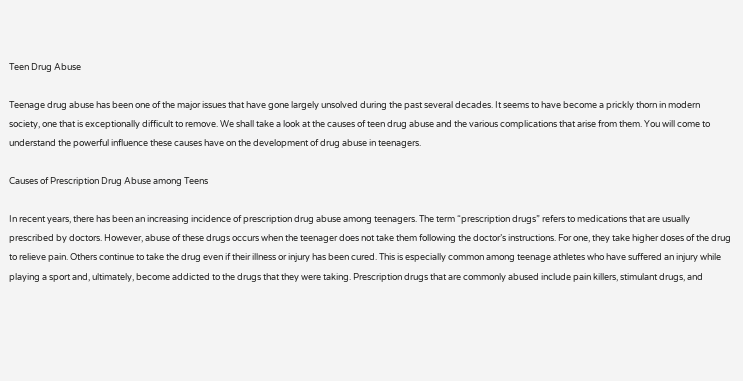Teen Drug Abuse

Teenage drug abuse has been one of the major issues that have gone largely unsolved during the past several decades. It seems to have become a prickly thorn in modern society, one that is exceptionally difficult to remove. We shall take a look at the causes of teen drug abuse and the various complications that arise from them. You will come to understand the powerful influence these causes have on the development of drug abuse in teenagers.

Causes of Prescription Drug Abuse among Teens

In recent years, there has been an increasing incidence of prescription drug abuse among teenagers. The term “prescription drugs” refers to medications that are usually prescribed by doctors. However, abuse of these drugs occurs when the teenager does not take them following the doctor’s instructions. For one, they take higher doses of the drug to relieve pain. Others continue to take the drug even if their illness or injury has been cured. This is especially common among teenage athletes who have suffered an injury while playing a sport and, ultimately, become addicted to the drugs that they were taking. Prescription drugs that are commonly abused include pain killers, stimulant drugs, and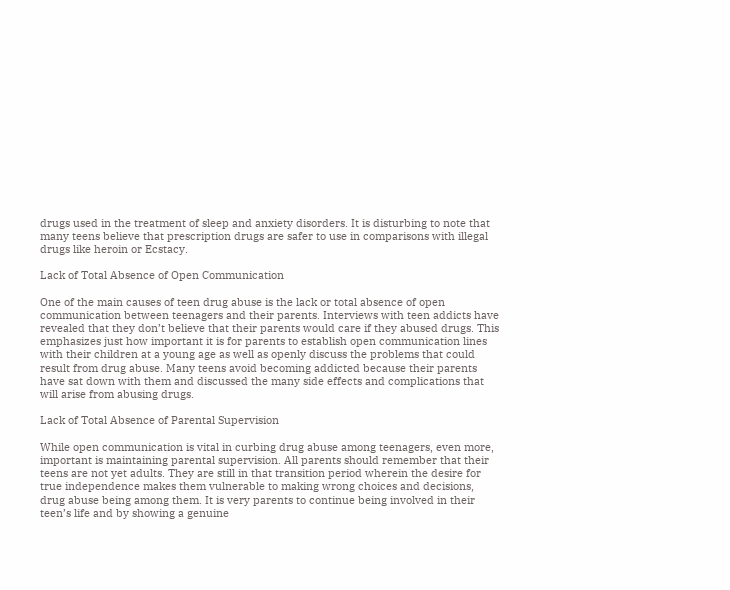drugs used in the treatment of sleep and anxiety disorders. It is disturbing to note that many teens believe that prescription drugs are safer to use in comparisons with illegal drugs like heroin or Ecstacy.

Lack of Total Absence of Open Communication

One of the main causes of teen drug abuse is the lack or total absence of open communication between teenagers and their parents. Interviews with teen addicts have revealed that they don’t believe that their parents would care if they abused drugs. This emphasizes just how important it is for parents to establish open communication lines with their children at a young age as well as openly discuss the problems that could result from drug abuse. Many teens avoid becoming addicted because their parents have sat down with them and discussed the many side effects and complications that will arise from abusing drugs.

Lack of Total Absence of Parental Supervision

While open communication is vital in curbing drug abuse among teenagers, even more, important is maintaining parental supervision. All parents should remember that their teens are not yet adults. They are still in that transition period wherein the desire for true independence makes them vulnerable to making wrong choices and decisions, drug abuse being among them. It is very parents to continue being involved in their teen’s life and by showing a genuine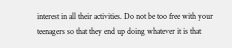interest in all their activities. Do not be too free with your teenagers so that they end up doing whatever it is that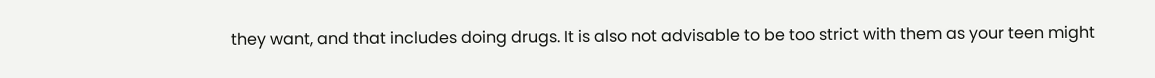they want, and that includes doing drugs. It is also not advisable to be too strict with them as your teen might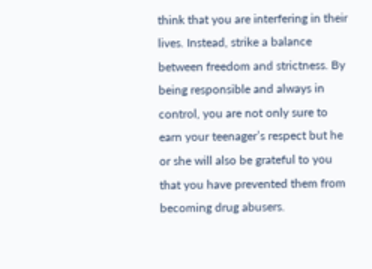think that you are interfering in their lives. Instead, strike a balance between freedom and strictness. By being responsible and always in control, you are not only sure to earn your teenager’s respect but he or she will also be grateful to you that you have prevented them from becoming drug abusers.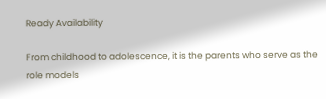Ready Availability

From childhood to adolescence, it is the parents who serve as the role models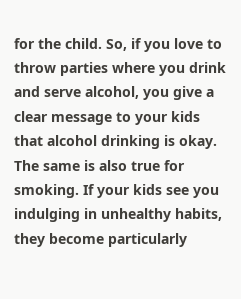for the child. So, if you love to throw parties where you drink and serve alcohol, you give a clear message to your kids that alcohol drinking is okay. The same is also true for smoking. If your kids see you indulging in unhealthy habits, they become particularly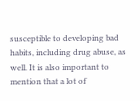susceptible to developing bad habits, including drug abuse, as well. It is also important to mention that a lot of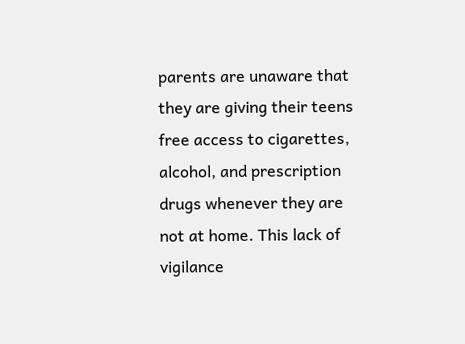parents are unaware that they are giving their teens free access to cigarettes, alcohol, and prescription drugs whenever they are not at home. This lack of vigilance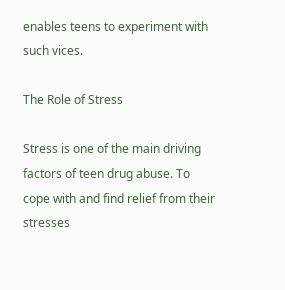enables teens to experiment with such vices.

The Role of Stress

Stress is one of the main driving factors of teen drug abuse. To cope with and find relief from their stresses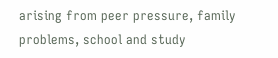arising from peer pressure, family problems, school and study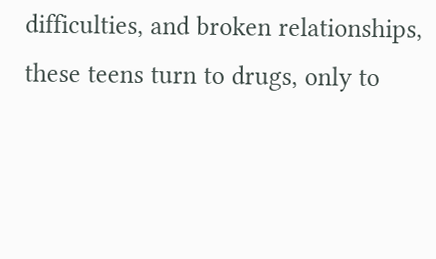difficulties, and broken relationships, these teens turn to drugs, only to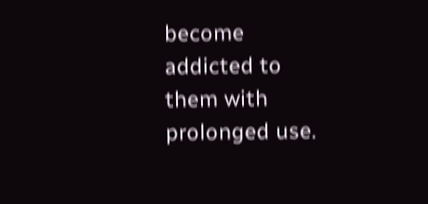become addicted to them with prolonged use.